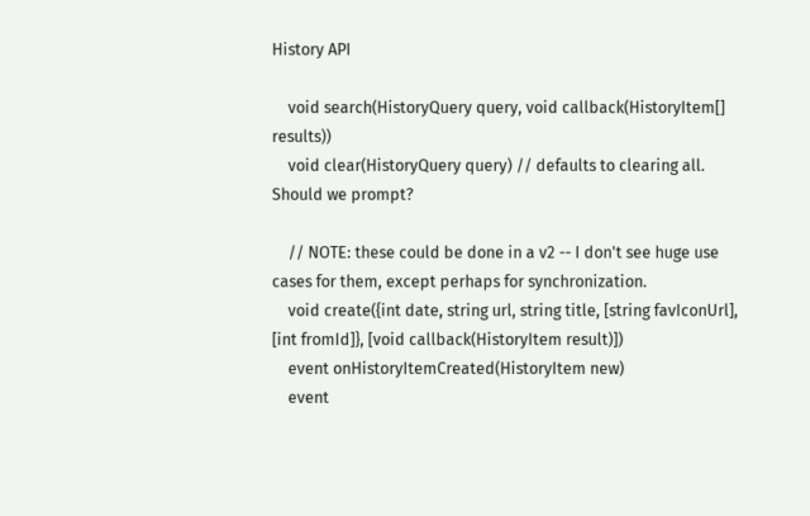History API

    void search(HistoryQuery query, void callback(HistoryItem[] results))
    void clear(HistoryQuery query) // defaults to clearing all. Should we prompt?

    // NOTE: these could be done in a v2 -- I don't see huge use cases for them, except perhaps for synchronization.
    void create({int date, string url, string title, [string favIconUrl], [int fromId]}, [void callback(HistoryItem result)])
    event onHistoryItemCreated(HistoryItem new)
    event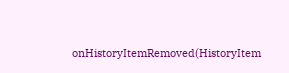onHistoryItemRemoved(HistoryItem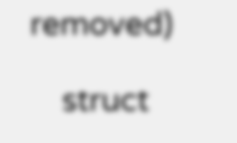removed)

    struct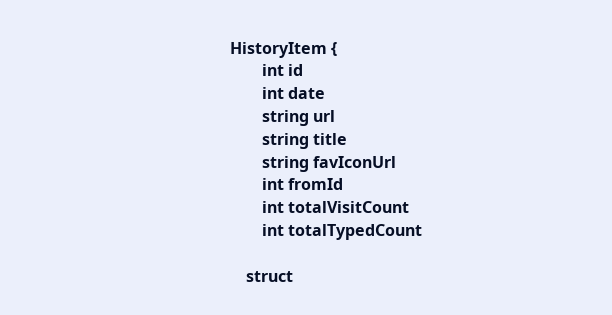HistoryItem {
        int id
        int date
        string url
        string title
        string favIconUrl
        int fromId
        int totalVisitCount
        int totalTypedCount

    struct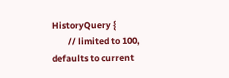HistoryQuery {
        // limited to 100, defaults to current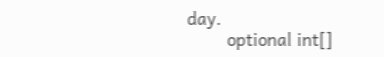day.
        optional int[]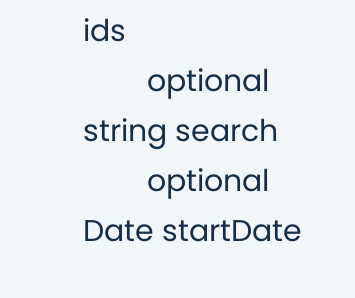ids
        optional string search
        optional Date startDate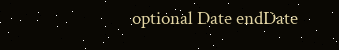optional Date endDate